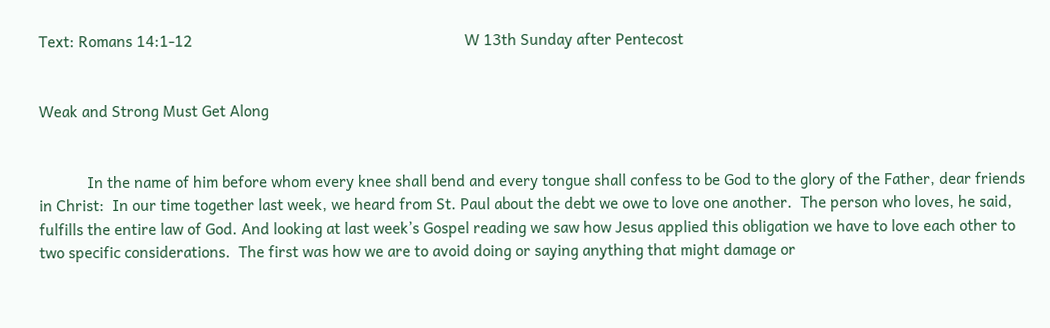Text: Romans 14:1-12                                                                    W 13th Sunday after Pentecost


Weak and Strong Must Get Along


            In the name of him before whom every knee shall bend and every tongue shall confess to be God to the glory of the Father, dear friends in Christ:  In our time together last week, we heard from St. Paul about the debt we owe to love one another.  The person who loves, he said, fulfills the entire law of God. And looking at last week’s Gospel reading we saw how Jesus applied this obligation we have to love each other to two specific considerations.  The first was how we are to avoid doing or saying anything that might damage or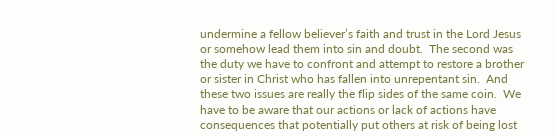undermine a fellow believer’s faith and trust in the Lord Jesus or somehow lead them into sin and doubt.  The second was the duty we have to confront and attempt to restore a brother or sister in Christ who has fallen into unrepentant sin.  And these two issues are really the flip sides of the same coin.  We have to be aware that our actions or lack of actions have consequences that potentially put others at risk of being lost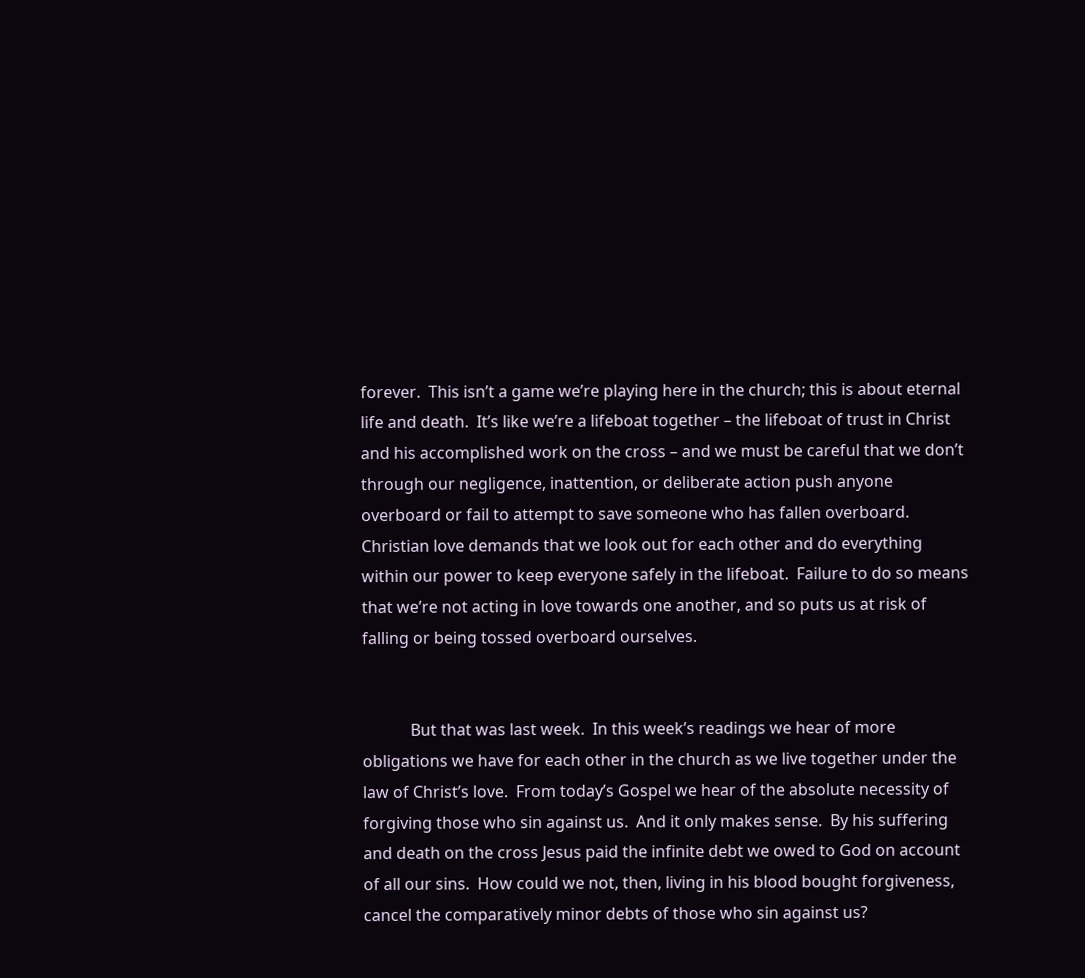forever.  This isn’t a game we’re playing here in the church; this is about eternal life and death.  It’s like we’re a lifeboat together – the lifeboat of trust in Christ and his accomplished work on the cross – and we must be careful that we don’t through our negligence, inattention, or deliberate action push anyone overboard or fail to attempt to save someone who has fallen overboard.  Christian love demands that we look out for each other and do everything within our power to keep everyone safely in the lifeboat.  Failure to do so means that we’re not acting in love towards one another, and so puts us at risk of falling or being tossed overboard ourselves.


            But that was last week.  In this week’s readings we hear of more obligations we have for each other in the church as we live together under the law of Christ’s love.  From today’s Gospel we hear of the absolute necessity of forgiving those who sin against us.  And it only makes sense.  By his suffering and death on the cross Jesus paid the infinite debt we owed to God on account of all our sins.  How could we not, then, living in his blood bought forgiveness, cancel the comparatively minor debts of those who sin against us?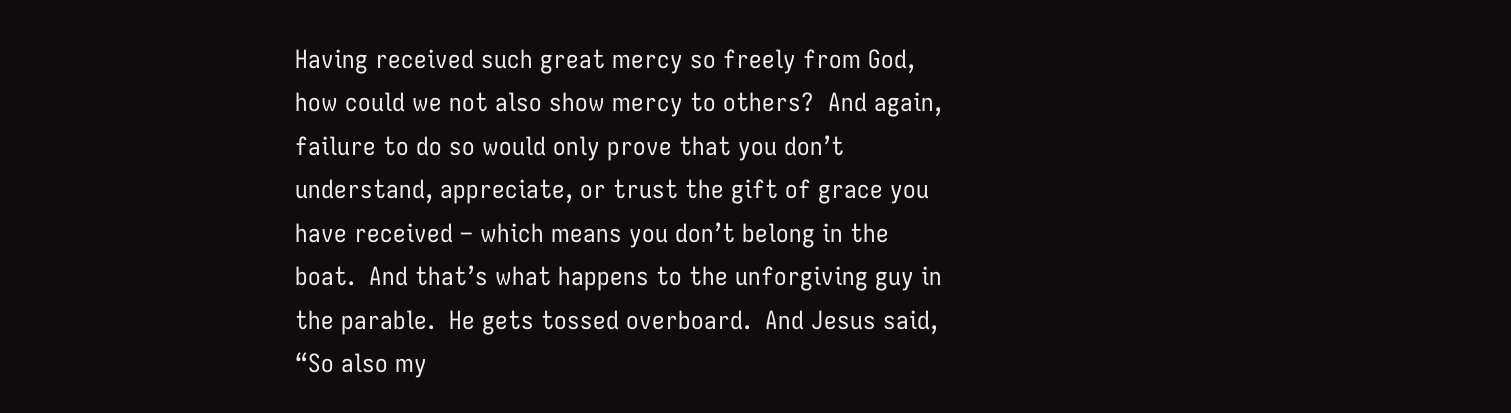Having received such great mercy so freely from God, how could we not also show mercy to others?  And again, failure to do so would only prove that you don’t understand, appreciate, or trust the gift of grace you have received – which means you don’t belong in the boat.  And that’s what happens to the unforgiving guy in the parable.  He gets tossed overboard.  And Jesus said, “So also my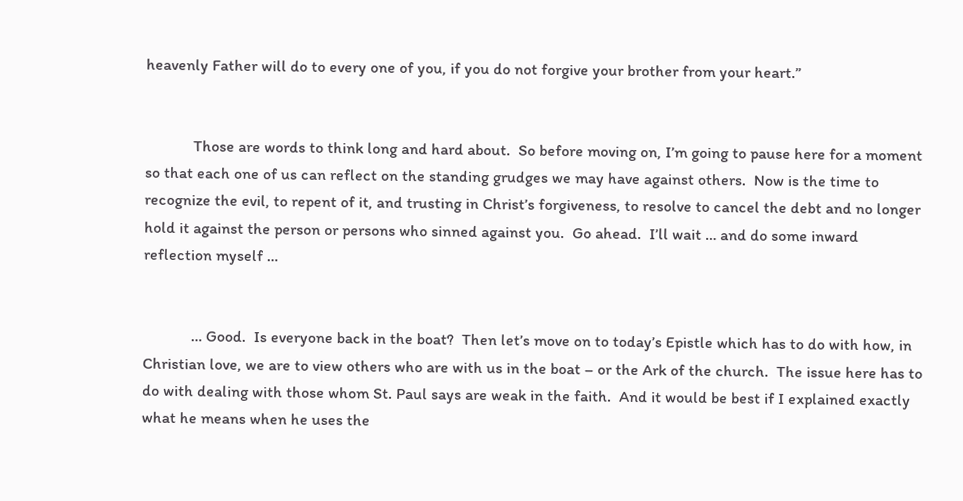heavenly Father will do to every one of you, if you do not forgive your brother from your heart.”


            Those are words to think long and hard about.  So before moving on, I’m going to pause here for a moment so that each one of us can reflect on the standing grudges we may have against others.  Now is the time to recognize the evil, to repent of it, and trusting in Christ’s forgiveness, to resolve to cancel the debt and no longer hold it against the person or persons who sinned against you.  Go ahead.  I’ll wait … and do some inward reflection myself …


            … Good.  Is everyone back in the boat?  Then let’s move on to today’s Epistle which has to do with how, in Christian love, we are to view others who are with us in the boat – or the Ark of the church.  The issue here has to do with dealing with those whom St. Paul says are weak in the faith.  And it would be best if I explained exactly what he means when he uses the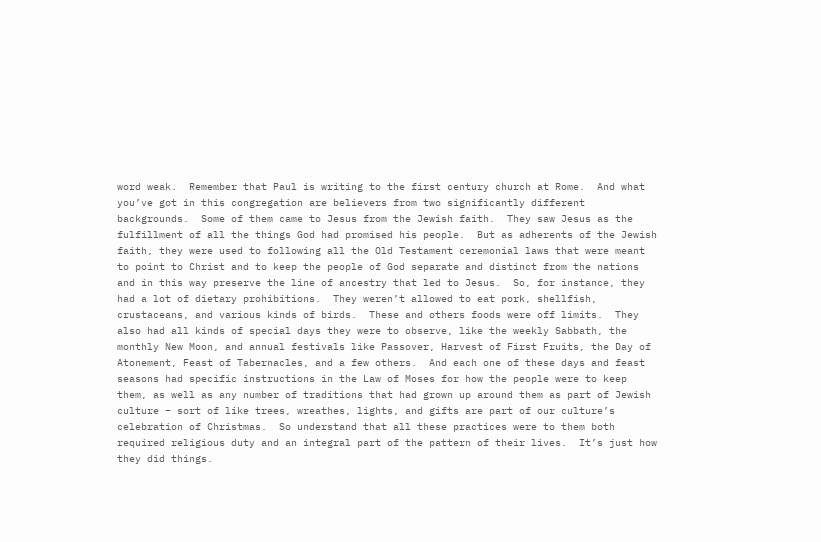word weak.  Remember that Paul is writing to the first century church at Rome.  And what you’ve got in this congregation are believers from two significantly different backgrounds.  Some of them came to Jesus from the Jewish faith.  They saw Jesus as the fulfillment of all the things God had promised his people.  But as adherents of the Jewish faith, they were used to following all the Old Testament ceremonial laws that were meant to point to Christ and to keep the people of God separate and distinct from the nations and in this way preserve the line of ancestry that led to Jesus.  So, for instance, they had a lot of dietary prohibitions.  They weren’t allowed to eat pork, shellfish, crustaceans, and various kinds of birds.  These and others foods were off limits.  They also had all kinds of special days they were to observe, like the weekly Sabbath, the monthly New Moon, and annual festivals like Passover, Harvest of First Fruits, the Day of Atonement, Feast of Tabernacles, and a few others.  And each one of these days and feast seasons had specific instructions in the Law of Moses for how the people were to keep them, as well as any number of traditions that had grown up around them as part of Jewish culture – sort of like trees, wreathes, lights, and gifts are part of our culture’s celebration of Christmas.  So understand that all these practices were to them both required religious duty and an integral part of the pattern of their lives.  It’s just how they did things.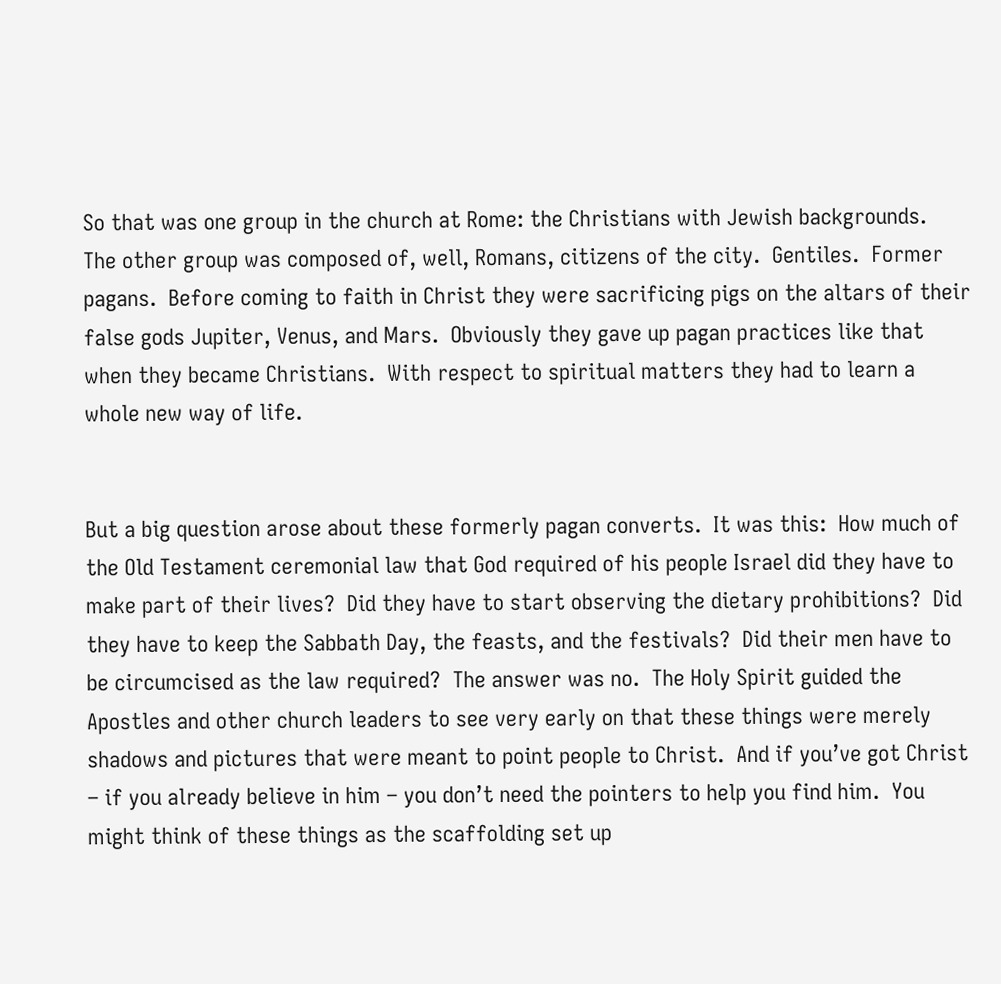So that was one group in the church at Rome: the Christians with Jewish backgrounds.  The other group was composed of, well, Romans, citizens of the city.  Gentiles.  Former pagans.  Before coming to faith in Christ they were sacrificing pigs on the altars of their false gods Jupiter, Venus, and Mars.  Obviously they gave up pagan practices like that when they became Christians.  With respect to spiritual matters they had to learn a whole new way of life.


But a big question arose about these formerly pagan converts.  It was this:  How much of the Old Testament ceremonial law that God required of his people Israel did they have to make part of their lives?  Did they have to start observing the dietary prohibitions?  Did they have to keep the Sabbath Day, the feasts, and the festivals?  Did their men have to be circumcised as the law required?  The answer was no.  The Holy Spirit guided the Apostles and other church leaders to see very early on that these things were merely shadows and pictures that were meant to point people to Christ.  And if you’ve got Christ – if you already believe in him – you don’t need the pointers to help you find him.  You might think of these things as the scaffolding set up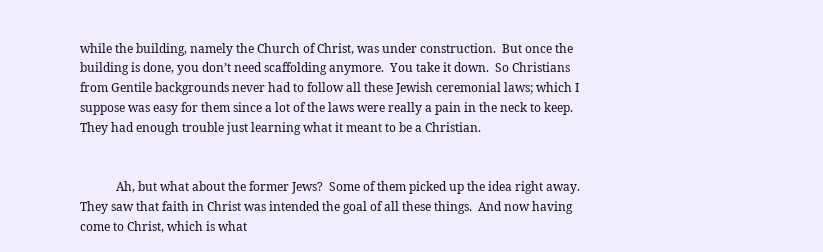while the building, namely the Church of Christ, was under construction.  But once the building is done, you don’t need scaffolding anymore.  You take it down.  So Christians from Gentile backgrounds never had to follow all these Jewish ceremonial laws; which I suppose was easy for them since a lot of the laws were really a pain in the neck to keep.  They had enough trouble just learning what it meant to be a Christian.


            Ah, but what about the former Jews?  Some of them picked up the idea right away.  They saw that faith in Christ was intended the goal of all these things.  And now having come to Christ, which is what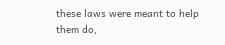these laws were meant to help them do,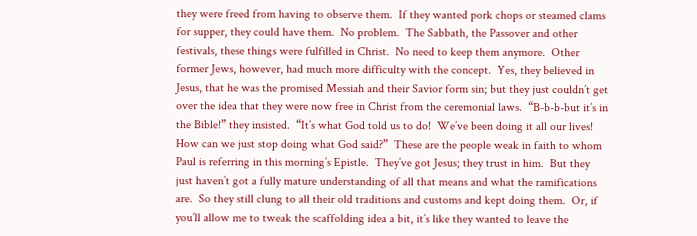they were freed from having to observe them.  If they wanted pork chops or steamed clams for supper, they could have them.  No problem.  The Sabbath, the Passover and other festivals, these things were fulfilled in Christ.  No need to keep them anymore.  Other former Jews, however, had much more difficulty with the concept.  Yes, they believed in Jesus, that he was the promised Messiah and their Savior form sin; but they just couldn’t get over the idea that they were now free in Christ from the ceremonial laws.  “B-b-b-but it’s in the Bible!” they insisted.  “It’s what God told us to do!  We’ve been doing it all our lives!  How can we just stop doing what God said?”  These are the people weak in faith to whom Paul is referring in this morning’s Epistle.  They’ve got Jesus; they trust in him.  But they just haven’t got a fully mature understanding of all that means and what the ramifications are.  So they still clung to all their old traditions and customs and kept doing them.  Or, if you’ll allow me to tweak the scaffolding idea a bit, it’s like they wanted to leave the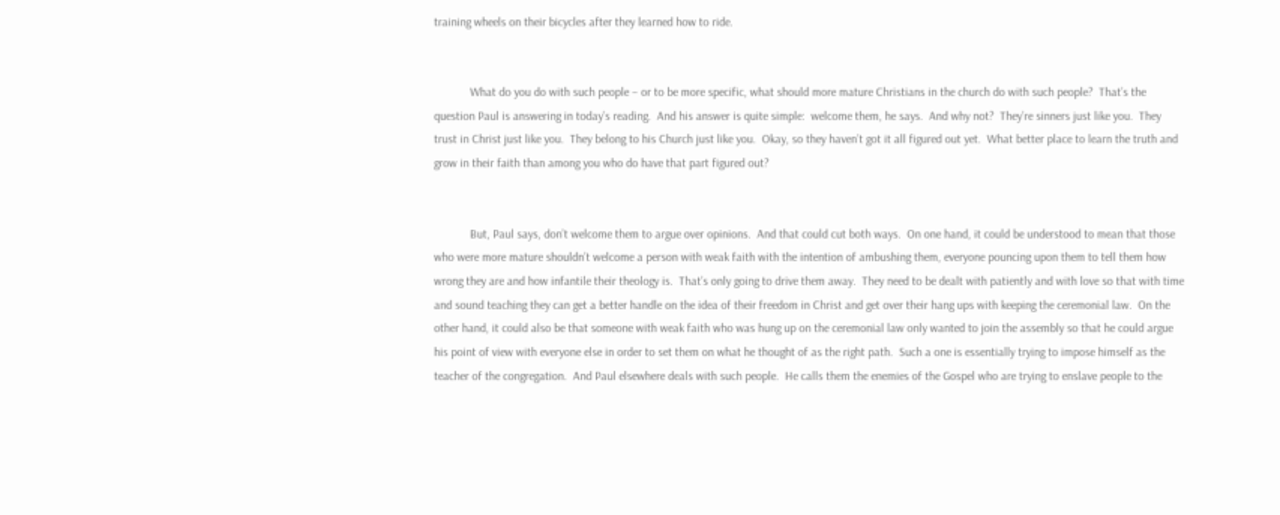training wheels on their bicycles after they learned how to ride.


            What do you do with such people – or to be more specific, what should more mature Christians in the church do with such people?  That’s the question Paul is answering in today’s reading.  And his answer is quite simple:  welcome them, he says.  And why not?  They’re sinners just like you.  They trust in Christ just like you.  They belong to his Church just like you.  Okay, so they haven’t got it all figured out yet.  What better place to learn the truth and grow in their faith than among you who do have that part figured out?


            But, Paul says, don’t welcome them to argue over opinions.  And that could cut both ways.  On one hand, it could be understood to mean that those who were more mature shouldn’t welcome a person with weak faith with the intention of ambushing them, everyone pouncing upon them to tell them how wrong they are and how infantile their theology is.  That’s only going to drive them away.  They need to be dealt with patiently and with love so that with time and sound teaching they can get a better handle on the idea of their freedom in Christ and get over their hang ups with keeping the ceremonial law.  On the other hand, it could also be that someone with weak faith who was hung up on the ceremonial law only wanted to join the assembly so that he could argue his point of view with everyone else in order to set them on what he thought of as the right path.  Such a one is essentially trying to impose himself as the teacher of the congregation.  And Paul elsewhere deals with such people.  He calls them the enemies of the Gospel who are trying to enslave people to the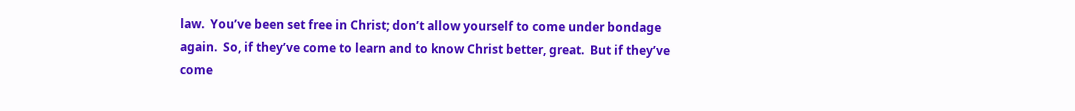law.  You’ve been set free in Christ; don’t allow yourself to come under bondage again.  So, if they’ve come to learn and to know Christ better, great.  But if they’ve come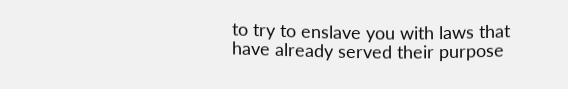to try to enslave you with laws that have already served their purpose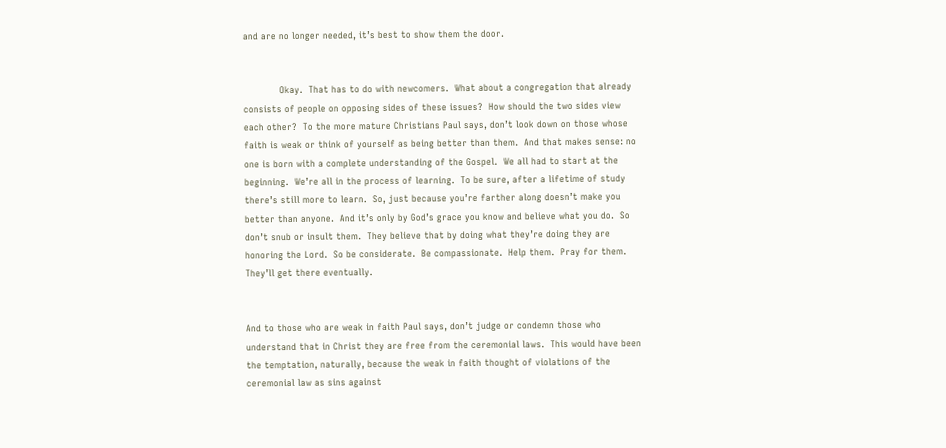and are no longer needed, it’s best to show them the door.


            Okay.  That has to do with newcomers.  What about a congregation that already consists of people on opposing sides of these issues?  How should the two sides view each other?  To the more mature Christians Paul says, don’t look down on those whose faith is weak or think of yourself as being better than them.  And that makes sense: no one is born with a complete understanding of the Gospel.  We all had to start at the beginning.  We’re all in the process of learning.  To be sure, after a lifetime of study there’s still more to learn.  So, just because you’re farther along doesn’t make you better than anyone.  And it’s only by God’s grace you know and believe what you do.  So don’t snub or insult them.  They believe that by doing what they’re doing they are honoring the Lord.  So be considerate.  Be compassionate.  Help them.  Pray for them.  They’ll get there eventually.


And to those who are weak in faith Paul says, don’t judge or condemn those who understand that in Christ they are free from the ceremonial laws.  This would have been the temptation, naturally, because the weak in faith thought of violations of the ceremonial law as sins against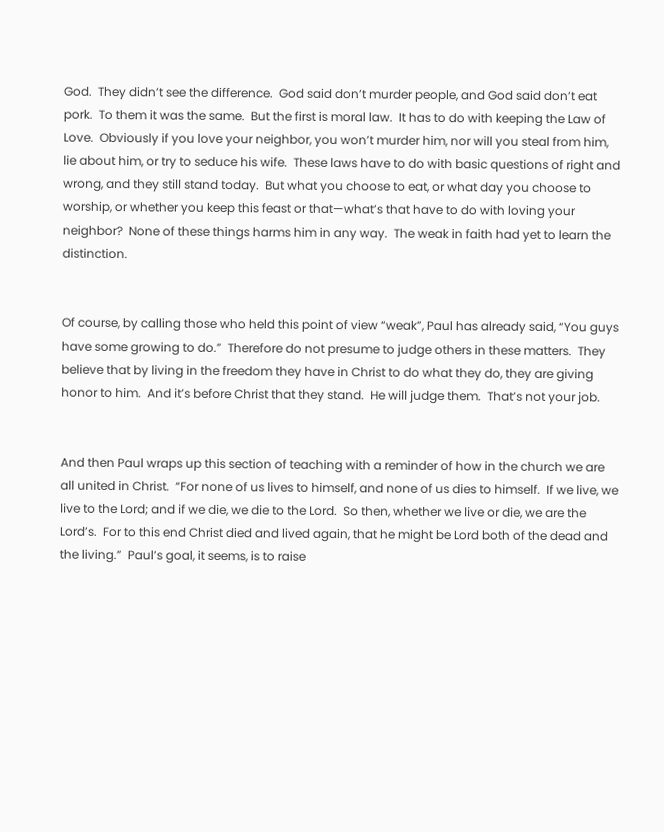God.  They didn’t see the difference.  God said don’t murder people, and God said don’t eat pork.  To them it was the same.  But the first is moral law.  It has to do with keeping the Law of Love.  Obviously if you love your neighbor, you won’t murder him, nor will you steal from him, lie about him, or try to seduce his wife.  These laws have to do with basic questions of right and wrong, and they still stand today.  But what you choose to eat, or what day you choose to worship, or whether you keep this feast or that—what’s that have to do with loving your neighbor?  None of these things harms him in any way.  The weak in faith had yet to learn the distinction.


Of course, by calling those who held this point of view “weak”, Paul has already said, “You guys have some growing to do.”  Therefore do not presume to judge others in these matters.  They believe that by living in the freedom they have in Christ to do what they do, they are giving honor to him.  And it’s before Christ that they stand.  He will judge them.  That’s not your job.


And then Paul wraps up this section of teaching with a reminder of how in the church we are all united in Christ.  “For none of us lives to himself, and none of us dies to himself.  If we live, we live to the Lord; and if we die, we die to the Lord.  So then, whether we live or die, we are the Lord’s.  For to this end Christ died and lived again, that he might be Lord both of the dead and the living.”  Paul’s goal, it seems, is to raise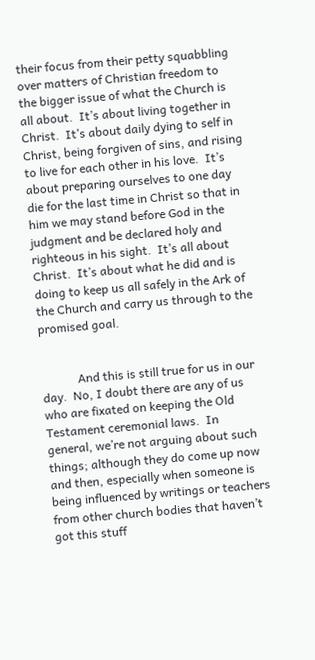their focus from their petty squabbling over matters of Christian freedom to the bigger issue of what the Church is all about.  It’s about living together in Christ.  It’s about daily dying to self in Christ, being forgiven of sins, and rising to live for each other in his love.  It’s about preparing ourselves to one day die for the last time in Christ so that in him we may stand before God in the judgment and be declared holy and righteous in his sight.  It’s all about Christ.  It’s about what he did and is doing to keep us all safely in the Ark of the Church and carry us through to the promised goal.


            And this is still true for us in our day.  No, I doubt there are any of us who are fixated on keeping the Old Testament ceremonial laws.  In general, we’re not arguing about such things; although they do come up now and then, especially when someone is being influenced by writings or teachers from other church bodies that haven’t got this stuff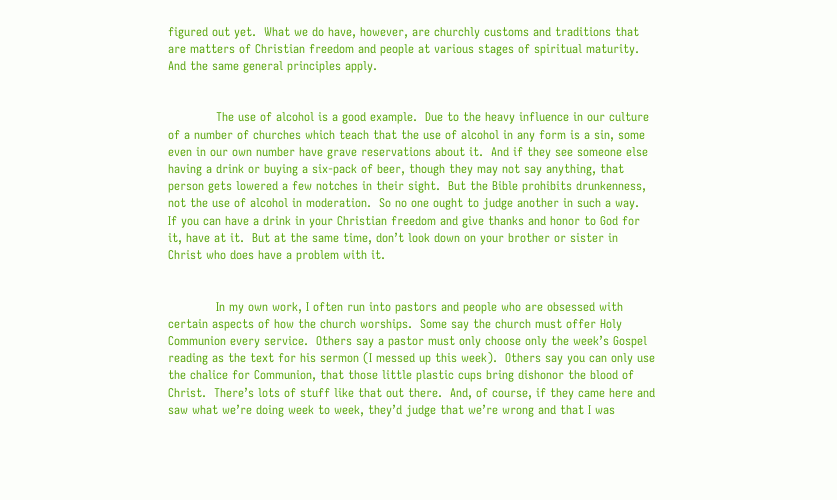figured out yet.  What we do have, however, are churchly customs and traditions that are matters of Christian freedom and people at various stages of spiritual maturity.  And the same general principles apply.


            The use of alcohol is a good example.  Due to the heavy influence in our culture of a number of churches which teach that the use of alcohol in any form is a sin, some even in our own number have grave reservations about it.  And if they see someone else having a drink or buying a six-pack of beer, though they may not say anything, that person gets lowered a few notches in their sight.  But the Bible prohibits drunkenness, not the use of alcohol in moderation.  So no one ought to judge another in such a way.  If you can have a drink in your Christian freedom and give thanks and honor to God for it, have at it.  But at the same time, don’t look down on your brother or sister in Christ who does have a problem with it.


            In my own work, I often run into pastors and people who are obsessed with certain aspects of how the church worships.  Some say the church must offer Holy Communion every service.  Others say a pastor must only choose only the week’s Gospel reading as the text for his sermon (I messed up this week).  Others say you can only use the chalice for Communion, that those little plastic cups bring dishonor the blood of Christ.  There’s lots of stuff like that out there.  And, of course, if they came here and saw what we’re doing week to week, they’d judge that we’re wrong and that I was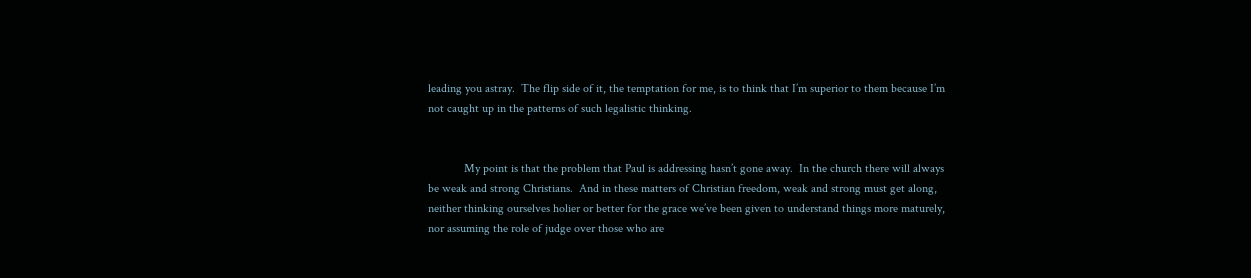leading you astray.  The flip side of it, the temptation for me, is to think that I’m superior to them because I’m not caught up in the patterns of such legalistic thinking.


            My point is that the problem that Paul is addressing hasn’t gone away.  In the church there will always be weak and strong Christians.  And in these matters of Christian freedom, weak and strong must get along, neither thinking ourselves holier or better for the grace we’ve been given to understand things more maturely, nor assuming the role of judge over those who are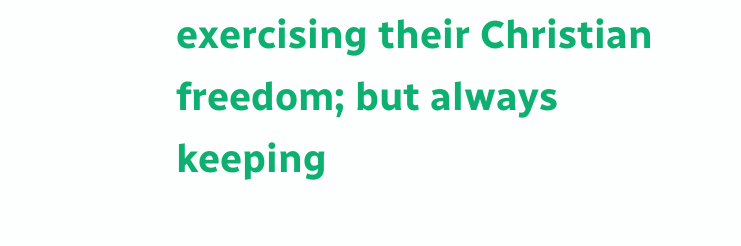exercising their Christian freedom; but always keeping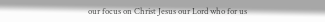our focus on Christ Jesus our Lord who for us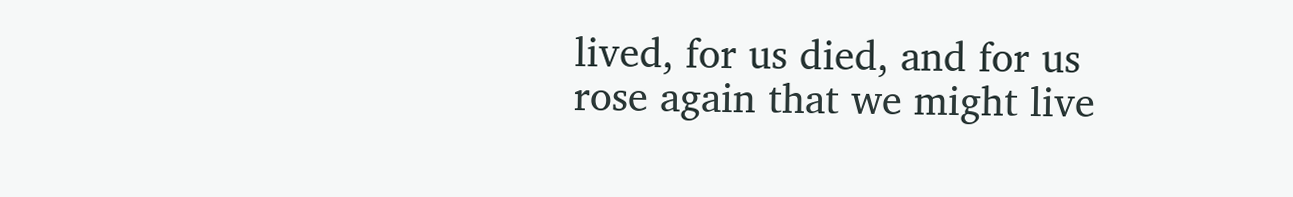lived, for us died, and for us rose again that we might live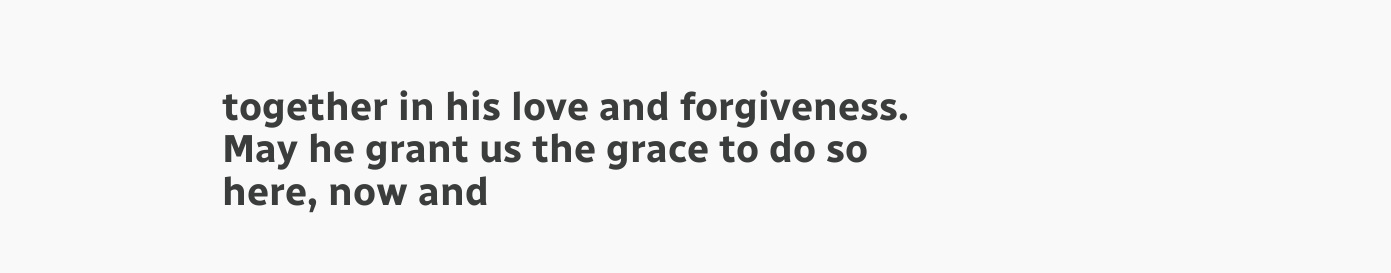together in his love and forgiveness.  May he grant us the grace to do so here, now and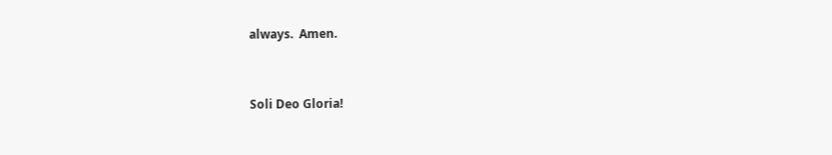always.  Amen.


Soli Deo Gloria!